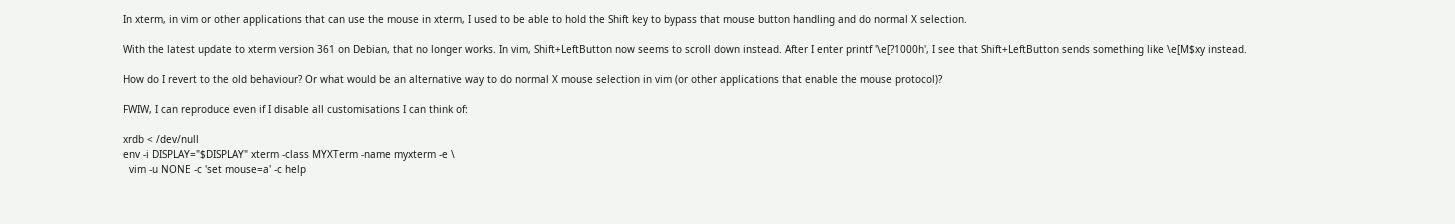In xterm, in vim or other applications that can use the mouse in xterm, I used to be able to hold the Shift key to bypass that mouse button handling and do normal X selection.

With the latest update to xterm version 361 on Debian, that no longer works. In vim, Shift+LeftButton now seems to scroll down instead. After I enter printf '\e[?1000h', I see that Shift+LeftButton sends something like \e[M$xy instead.

How do I revert to the old behaviour? Or what would be an alternative way to do normal X mouse selection in vim (or other applications that enable the mouse protocol)?

FWIW, I can reproduce even if I disable all customisations I can think of:

xrdb < /dev/null
env -i DISPLAY="$DISPLAY" xterm -class MYXTerm -name myxterm -e \
  vim -u NONE -c 'set mouse=a' -c help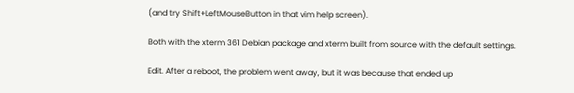(and try Shift+LeftMouseButton in that vim help screen).

Both with the xterm 361 Debian package and xterm built from source with the default settings.

Edit. After a reboot, the problem went away, but it was because that ended up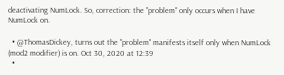deactivating NumLock. So, correction: the "problem" only occurs when I have NumLock on.

  • @ThomasDickey, turns out the "problem" manifests itself only when NumLock (mod2 modifier) is on. Oct 30, 2020 at 12:39
  •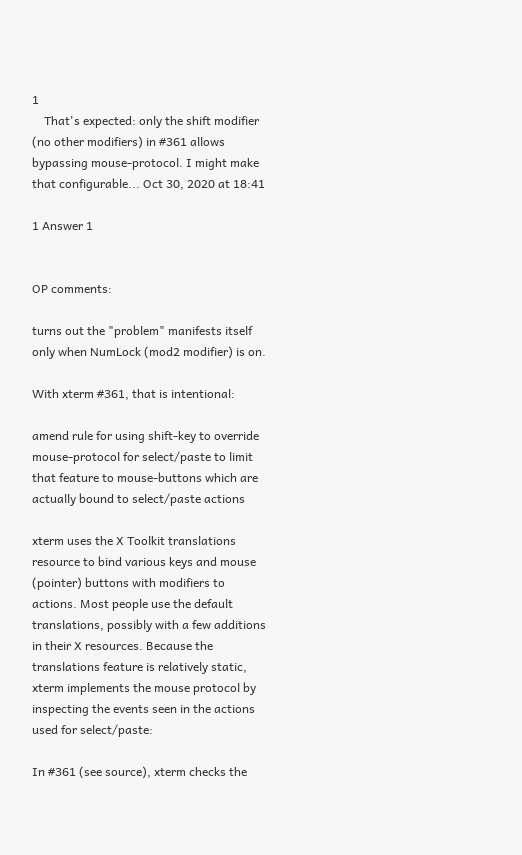1
    That's expected: only the shift modifier (no other modifiers) in #361 allows bypassing mouse-protocol. I might make that configurable... Oct 30, 2020 at 18:41

1 Answer 1


OP comments:

turns out the "problem" manifests itself only when NumLock (mod2 modifier) is on.

With xterm #361, that is intentional:

amend rule for using shift-key to override mouse-protocol for select/paste to limit that feature to mouse-buttons which are actually bound to select/paste actions

xterm uses the X Toolkit translations resource to bind various keys and mouse (pointer) buttons with modifiers to actions. Most people use the default translations, possibly with a few additions in their X resources. Because the translations feature is relatively static, xterm implements the mouse protocol by inspecting the events seen in the actions used for select/paste:

In #361 (see source), xterm checks the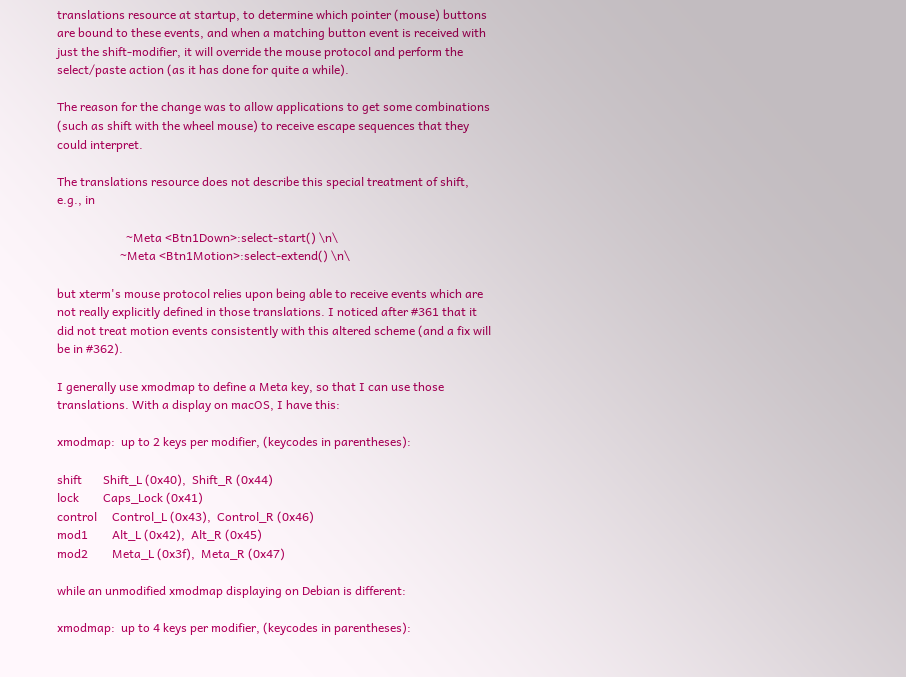translations resource at startup, to determine which pointer (mouse) buttons are bound to these events, and when a matching button event is received with just the shift-modifier, it will override the mouse protocol and perform the select/paste action (as it has done for quite a while).

The reason for the change was to allow applications to get some combinations (such as shift with the wheel mouse) to receive escape sequences that they could interpret.

The translations resource does not describe this special treatment of shift, e.g., in

                       ~Meta <Btn1Down>:select-start() \n\
                     ~Meta <Btn1Motion>:select-extend() \n\

but xterm's mouse protocol relies upon being able to receive events which are not really explicitly defined in those translations. I noticed after #361 that it did not treat motion events consistently with this altered scheme (and a fix will be in #362).

I generally use xmodmap to define a Meta key, so that I can use those translations. With a display on macOS, I have this:

xmodmap:  up to 2 keys per modifier, (keycodes in parentheses):

shift       Shift_L (0x40),  Shift_R (0x44)
lock        Caps_Lock (0x41)
control     Control_L (0x43),  Control_R (0x46)
mod1        Alt_L (0x42),  Alt_R (0x45)
mod2        Meta_L (0x3f),  Meta_R (0x47)

while an unmodified xmodmap displaying on Debian is different:

xmodmap:  up to 4 keys per modifier, (keycodes in parentheses):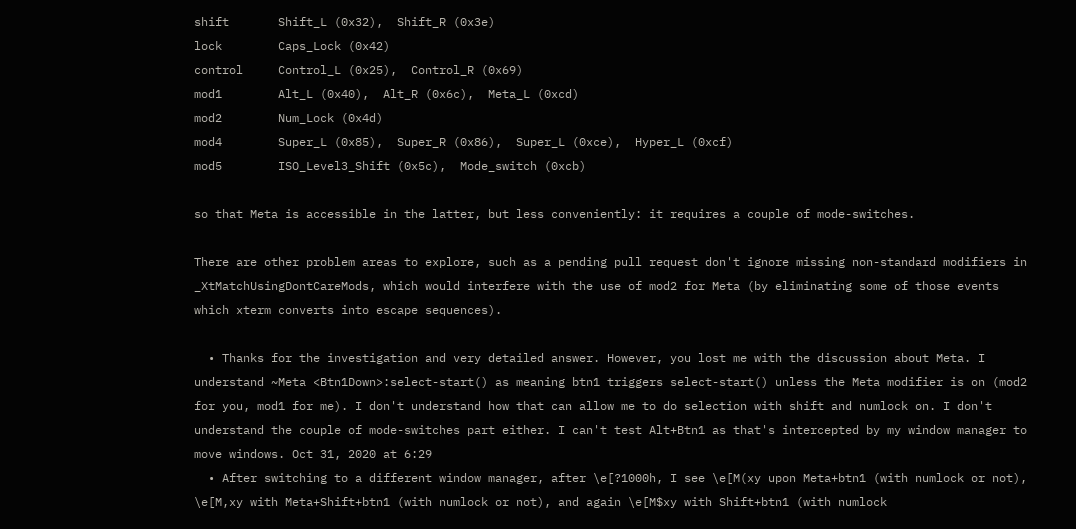shift       Shift_L (0x32),  Shift_R (0x3e)
lock        Caps_Lock (0x42)
control     Control_L (0x25),  Control_R (0x69)
mod1        Alt_L (0x40),  Alt_R (0x6c),  Meta_L (0xcd)
mod2        Num_Lock (0x4d)
mod4        Super_L (0x85),  Super_R (0x86),  Super_L (0xce),  Hyper_L (0xcf)
mod5        ISO_Level3_Shift (0x5c),  Mode_switch (0xcb)

so that Meta is accessible in the latter, but less conveniently: it requires a couple of mode-switches.

There are other problem areas to explore, such as a pending pull request don't ignore missing non-standard modifiers in _XtMatchUsingDontCareMods, which would interfere with the use of mod2 for Meta (by eliminating some of those events which xterm converts into escape sequences).

  • Thanks for the investigation and very detailed answer. However, you lost me with the discussion about Meta. I understand ~Meta <Btn1Down>:select-start() as meaning btn1 triggers select-start() unless the Meta modifier is on (mod2 for you, mod1 for me). I don't understand how that can allow me to do selection with shift and numlock on. I don't understand the couple of mode-switches part either. I can't test Alt+Btn1 as that's intercepted by my window manager to move windows. Oct 31, 2020 at 6:29
  • After switching to a different window manager, after \e[?1000h, I see \e[M(xy upon Meta+btn1 (with numlock or not), \e[M,xy with Meta+Shift+btn1 (with numlock or not), and again \e[M$xy with Shift+btn1 (with numlock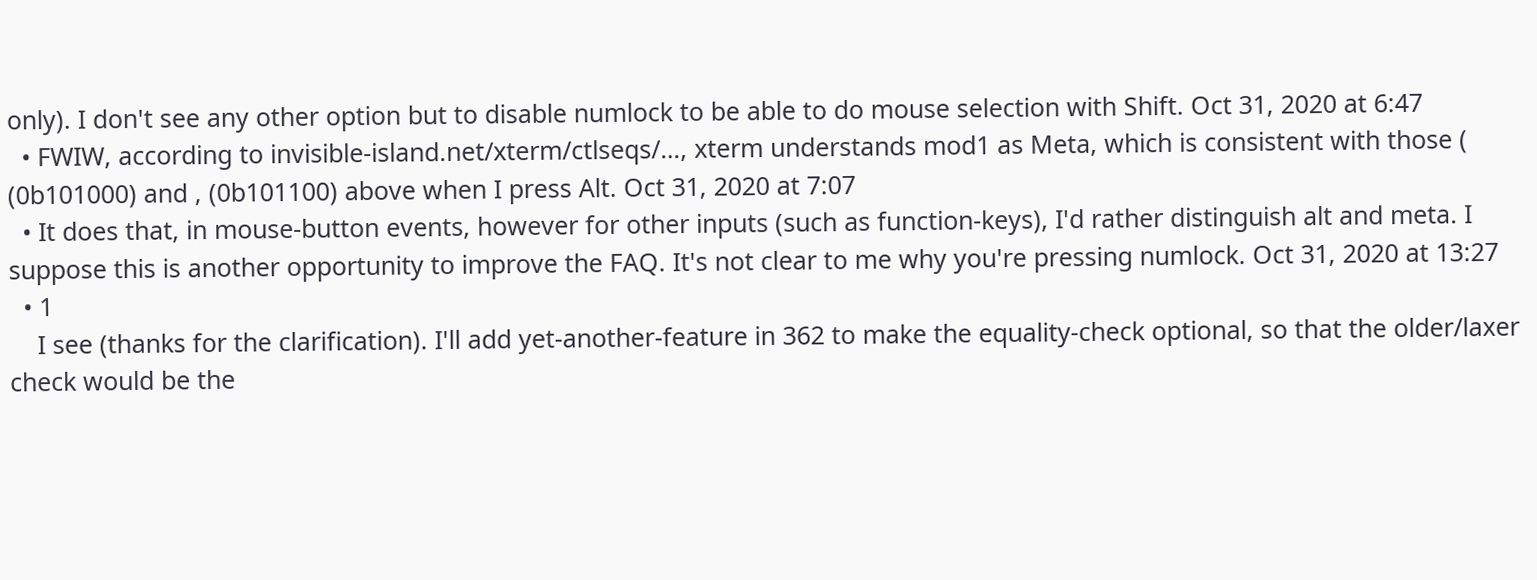only). I don't see any other option but to disable numlock to be able to do mouse selection with Shift. Oct 31, 2020 at 6:47
  • FWIW, according to invisible-island.net/xterm/ctlseqs/…, xterm understands mod1 as Meta, which is consistent with those ( (0b101000) and , (0b101100) above when I press Alt. Oct 31, 2020 at 7:07
  • It does that, in mouse-button events, however for other inputs (such as function-keys), I'd rather distinguish alt and meta. I suppose this is another opportunity to improve the FAQ. It's not clear to me why you're pressing numlock. Oct 31, 2020 at 13:27
  • 1
    I see (thanks for the clarification). I'll add yet-another-feature in 362 to make the equality-check optional, so that the older/laxer check would be the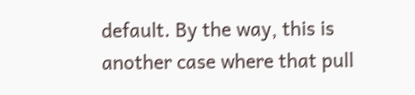default. By the way, this is another case where that pull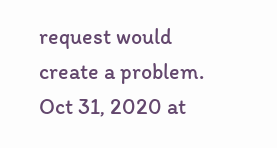request would create a problem. Oct 31, 2020 at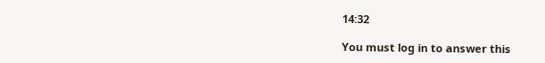14:32

You must log in to answer this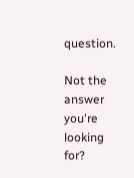question.

Not the answer you're looking for?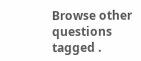Browse other questions tagged .